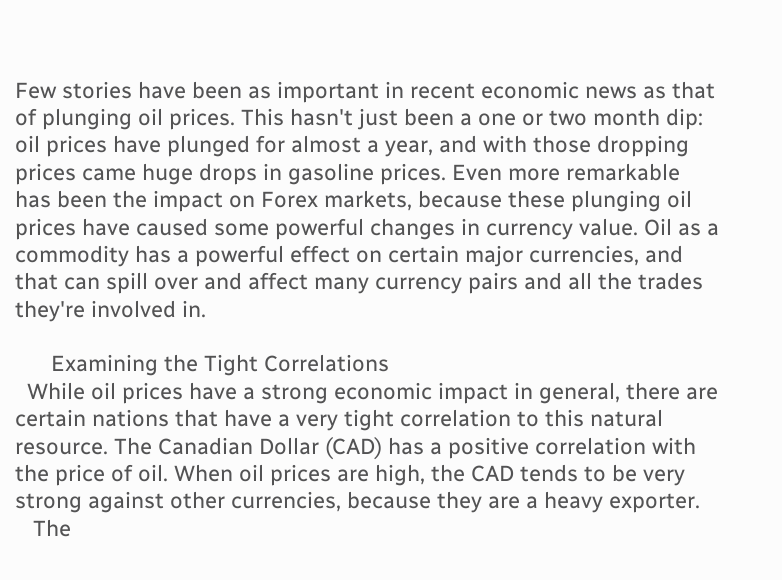Few stories have been as important in recent economic news as that of plunging oil prices. This hasn't just been a one or two month dip: oil prices have plunged for almost a year, and with those dropping prices came huge drops in gasoline prices. Even more remarkable has been the impact on Forex markets, because these plunging oil prices have caused some powerful changes in currency value. Oil as a commodity has a powerful effect on certain major currencies, and that can spill over and affect many currency pairs and all the trades they're involved in.

      Examining the Tight Correlations
  While oil prices have a strong economic impact in general, there are certain nations that have a very tight correlation to this natural resource. The Canadian Dollar (CAD) has a positive correlation with the price of oil. When oil prices are high, the CAD tends to be very strong against other currencies, because they are a heavy exporter.
   The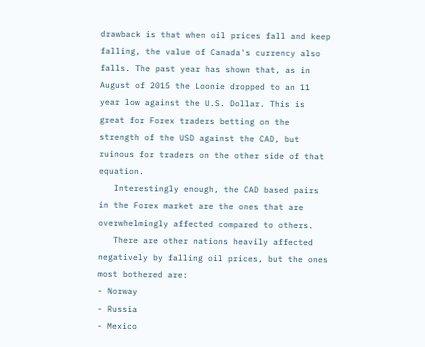drawback is that when oil prices fall and keep falling, the value of Canada's currency also falls. The past year has shown that, as in August of 2015 the Loonie dropped to an 11 year low against the U.S. Dollar. This is great for Forex traders betting on the strength of the USD against the CAD, but ruinous for traders on the other side of that equation.
   Interestingly enough, the CAD based pairs in the Forex market are the ones that are overwhelmingly affected compared to others.
   There are other nations heavily affected negatively by falling oil prices, but the ones most bothered are:
- Norway
- Russia
- Mexico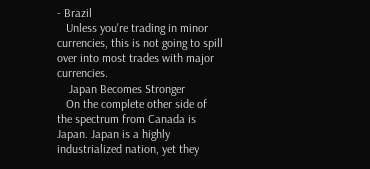- Brazil
   Unless you're trading in minor currencies, this is not going to spill over into most trades with major currencies.
    Japan Becomes Stronger
   On the complete other side of the spectrum from Canada is Japan. Japan is a highly industrialized nation, yet they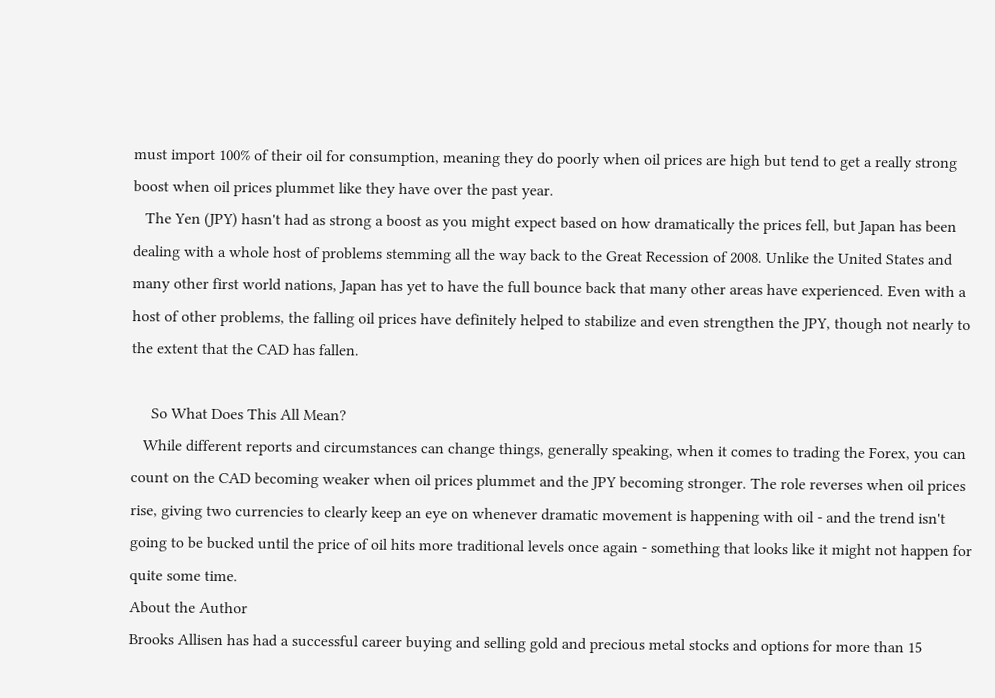must import 100% of their oil for consumption, meaning they do poorly when oil prices are high but tend to get a really strong boost when oil prices plummet like they have over the past year.
   The Yen (JPY) hasn't had as strong a boost as you might expect based on how dramatically the prices fell, but Japan has been dealing with a whole host of problems stemming all the way back to the Great Recession of 2008. Unlike the United States and many other first world nations, Japan has yet to have the full bounce back that many other areas have experienced. Even with a host of other problems, the falling oil prices have definitely helped to stabilize and even strengthen the JPY, though not nearly to the extent that the CAD has fallen.

     So What Does This All Mean?
   While different reports and circumstances can change things, generally speaking, when it comes to trading the Forex, you can count on the CAD becoming weaker when oil prices plummet and the JPY becoming stronger. The role reverses when oil prices rise, giving two currencies to clearly keep an eye on whenever dramatic movement is happening with oil - and the trend isn't going to be bucked until the price of oil hits more traditional levels once again - something that looks like it might not happen for quite some time.
About the Author
Brooks Allisen has had a successful career buying and selling gold and precious metal stocks and options for more than 15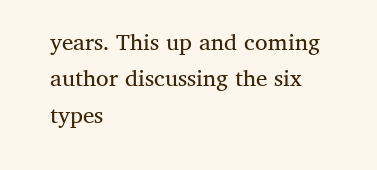years. This up and coming author discussing the six types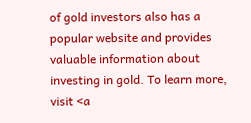of gold investors also has a popular website and provides valuable information about investing in gold. To learn more, visit <a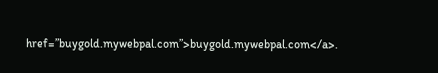href=”buygold.mywebpal.com”>buygold.mywebpal.com</a>.